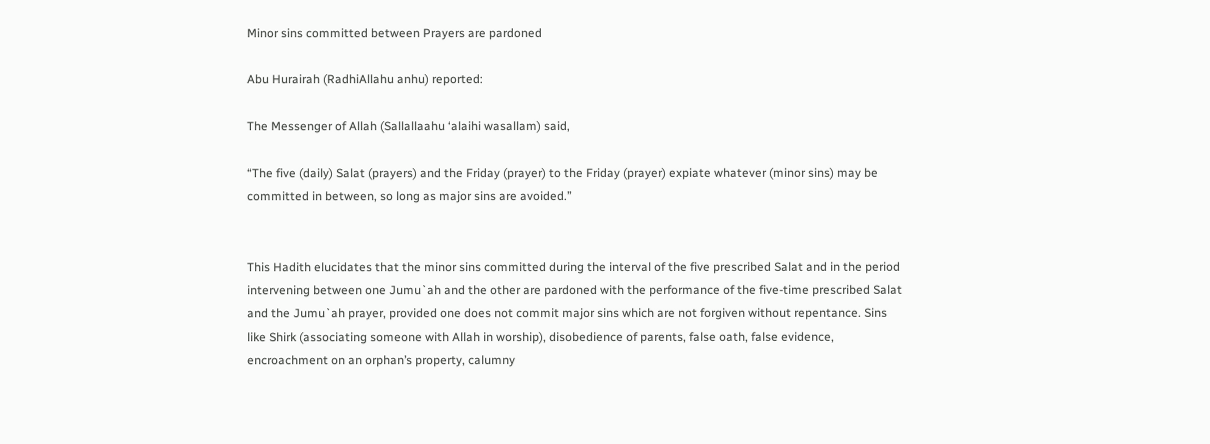Minor sins committed between Prayers are pardoned

Abu Hurairah (RadhiAllahu anhu) reported:

The Messenger of Allah (Sallallaahu ‘alaihi wasallam) said,

“The five (daily) Salat (prayers) and the Friday (prayer) to the Friday (prayer) expiate whatever (minor sins) may be committed in between, so long as major sins are avoided.”


This Hadith elucidates that the minor sins committed during the interval of the five prescribed Salat and in the period intervening between one Jumu`ah and the other are pardoned with the performance of the five-time prescribed Salat and the Jumu`ah prayer, provided one does not commit major sins which are not forgiven without repentance. Sins like Shirk (associating someone with Allah in worship), disobedience of parents, false oath, false evidence, encroachment on an orphan’s property, calumny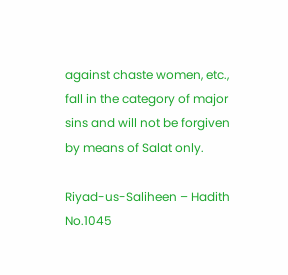against chaste women, etc., fall in the category of major sins and will not be forgiven by means of Salat only.

Riyad-us-Saliheen – Hadith No.1045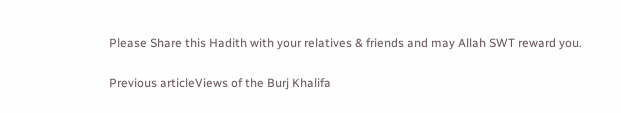Please Share this Hadith with your relatives & friends and may Allah SWT reward you.

Previous articleViews of the Burj Khalifa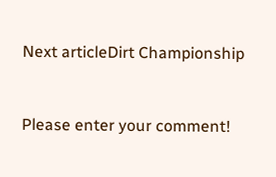Next articleDirt Championship


Please enter your comment!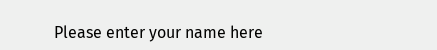Please enter your name here